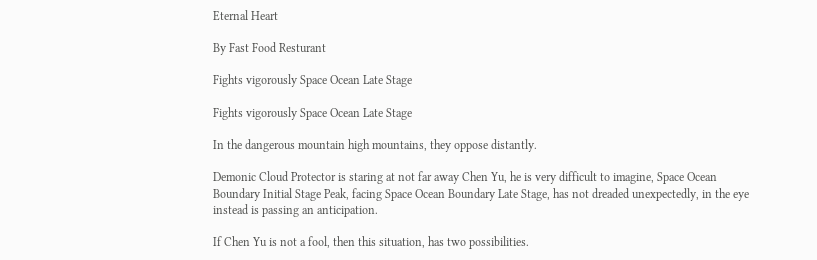Eternal Heart

By Fast Food Resturant

Fights vigorously Space Ocean Late Stage

Fights vigorously Space Ocean Late Stage

In the dangerous mountain high mountains, they oppose distantly.

Demonic Cloud Protector is staring at not far away Chen Yu, he is very difficult to imagine, Space Ocean Boundary Initial Stage Peak, facing Space Ocean Boundary Late Stage, has not dreaded unexpectedly, in the eye instead is passing an anticipation.

If Chen Yu is not a fool, then this situation, has two possibilities.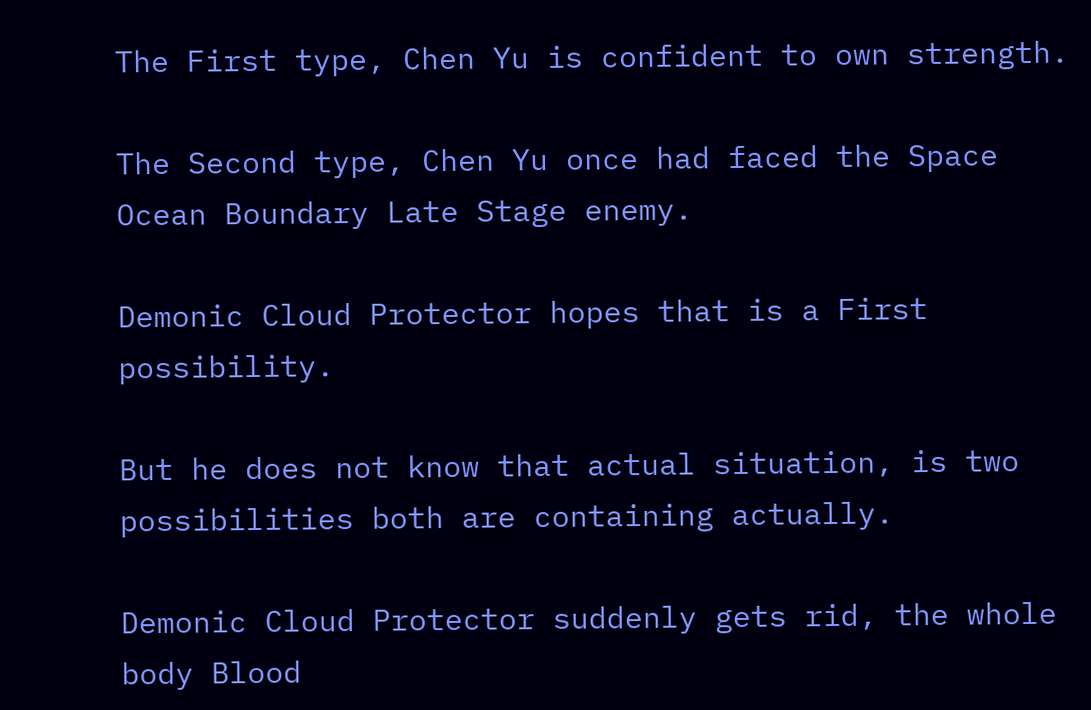The First type, Chen Yu is confident to own strength.

The Second type, Chen Yu once had faced the Space Ocean Boundary Late Stage enemy.

Demonic Cloud Protector hopes that is a First possibility.

But he does not know that actual situation, is two possibilities both are containing actually.

Demonic Cloud Protector suddenly gets rid, the whole body Blood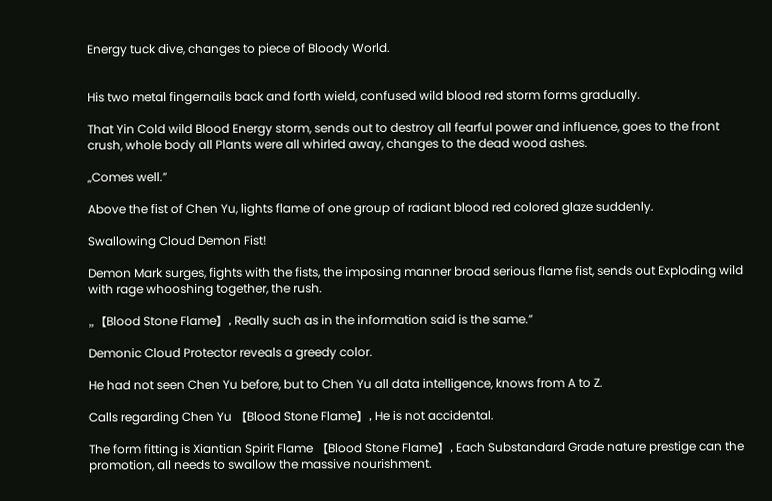Energy tuck dive, changes to piece of Bloody World.


His two metal fingernails back and forth wield, confused wild blood red storm forms gradually.

That Yin Cold wild Blood Energy storm, sends out to destroy all fearful power and influence, goes to the front crush, whole body all Plants were all whirled away, changes to the dead wood ashes.

„Comes well.”

Above the fist of Chen Yu, lights flame of one group of radiant blood red colored glaze suddenly.

Swallowing Cloud Demon Fist!

Demon Mark surges, fights with the fists, the imposing manner broad serious flame fist, sends out Exploding wild with rage whooshing together, the rush.

„【Blood Stone Flame】, Really such as in the information said is the same.”

Demonic Cloud Protector reveals a greedy color.

He had not seen Chen Yu before, but to Chen Yu all data intelligence, knows from A to Z.

Calls regarding Chen Yu 【Blood Stone Flame】, He is not accidental.

The form fitting is Xiantian Spirit Flame 【Blood Stone Flame】, Each Substandard Grade nature prestige can the promotion, all needs to swallow the massive nourishment.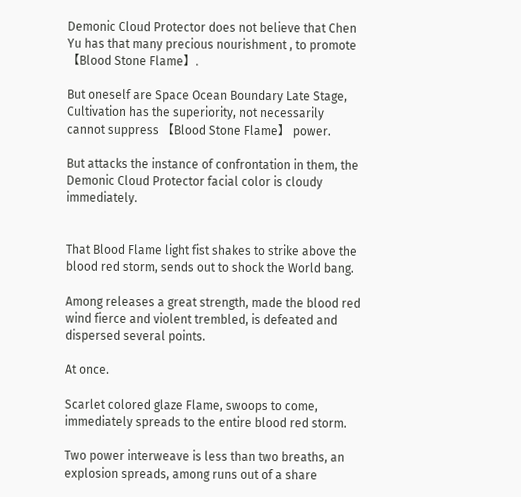Demonic Cloud Protector does not believe that Chen Yu has that many precious nourishment , to promote 【Blood Stone Flame】.

But oneself are Space Ocean Boundary Late Stage, Cultivation has the superiority, not necessarily cannot suppress 【Blood Stone Flame】 power.

But attacks the instance of confrontation in them, the Demonic Cloud Protector facial color is cloudy immediately.


That Blood Flame light fist shakes to strike above the blood red storm, sends out to shock the World bang.

Among releases a great strength, made the blood red wind fierce and violent trembled, is defeated and dispersed several points.

At once.

Scarlet colored glaze Flame, swoops to come, immediately spreads to the entire blood red storm.

Two power interweave is less than two breaths, an explosion spreads, among runs out of a share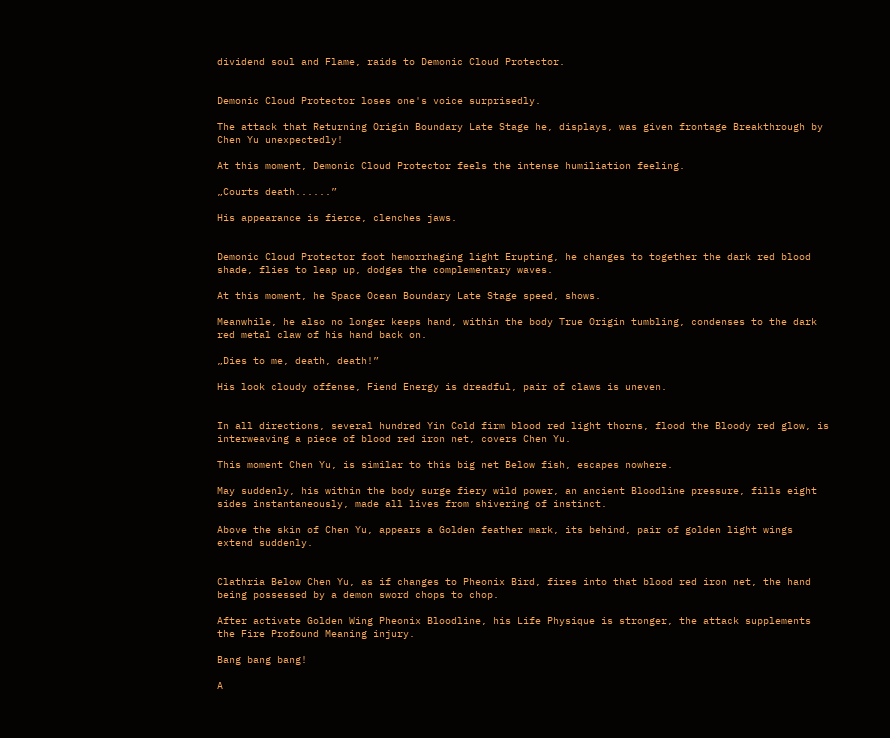dividend soul and Flame, raids to Demonic Cloud Protector.


Demonic Cloud Protector loses one's voice surprisedly.

The attack that Returning Origin Boundary Late Stage he, displays, was given frontage Breakthrough by Chen Yu unexpectedly!

At this moment, Demonic Cloud Protector feels the intense humiliation feeling.

„Courts death......”

His appearance is fierce, clenches jaws.


Demonic Cloud Protector foot hemorrhaging light Erupting, he changes to together the dark red blood shade, flies to leap up, dodges the complementary waves.

At this moment, he Space Ocean Boundary Late Stage speed, shows.

Meanwhile, he also no longer keeps hand, within the body True Origin tumbling, condenses to the dark red metal claw of his hand back on.

„Dies to me, death, death!”

His look cloudy offense, Fiend Energy is dreadful, pair of claws is uneven.


In all directions, several hundred Yin Cold firm blood red light thorns, flood the Bloody red glow, is interweaving a piece of blood red iron net, covers Chen Yu.

This moment Chen Yu, is similar to this big net Below fish, escapes nowhere.

May suddenly, his within the body surge fiery wild power, an ancient Bloodline pressure, fills eight sides instantaneously, made all lives from shivering of instinct.

Above the skin of Chen Yu, appears a Golden feather mark, its behind, pair of golden light wings extend suddenly.


Clathria Below Chen Yu, as if changes to Pheonix Bird, fires into that blood red iron net, the hand being possessed by a demon sword chops to chop.

After activate Golden Wing Pheonix Bloodline, his Life Physique is stronger, the attack supplements the Fire Profound Meaning injury.

Bang bang bang!

A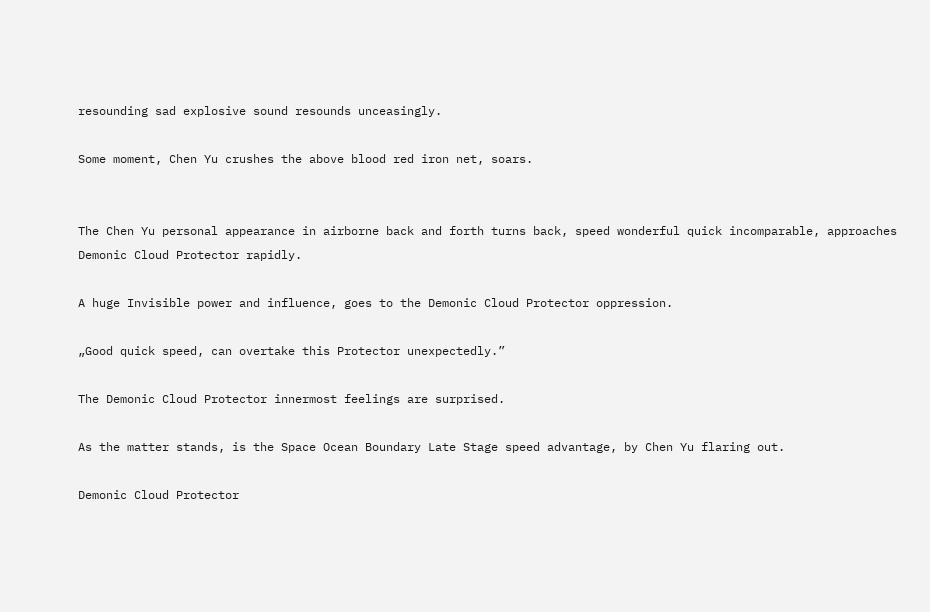resounding sad explosive sound resounds unceasingly.

Some moment, Chen Yu crushes the above blood red iron net, soars.


The Chen Yu personal appearance in airborne back and forth turns back, speed wonderful quick incomparable, approaches Demonic Cloud Protector rapidly.

A huge Invisible power and influence, goes to the Demonic Cloud Protector oppression.

„Good quick speed, can overtake this Protector unexpectedly.”

The Demonic Cloud Protector innermost feelings are surprised.

As the matter stands, is the Space Ocean Boundary Late Stage speed advantage, by Chen Yu flaring out.

Demonic Cloud Protector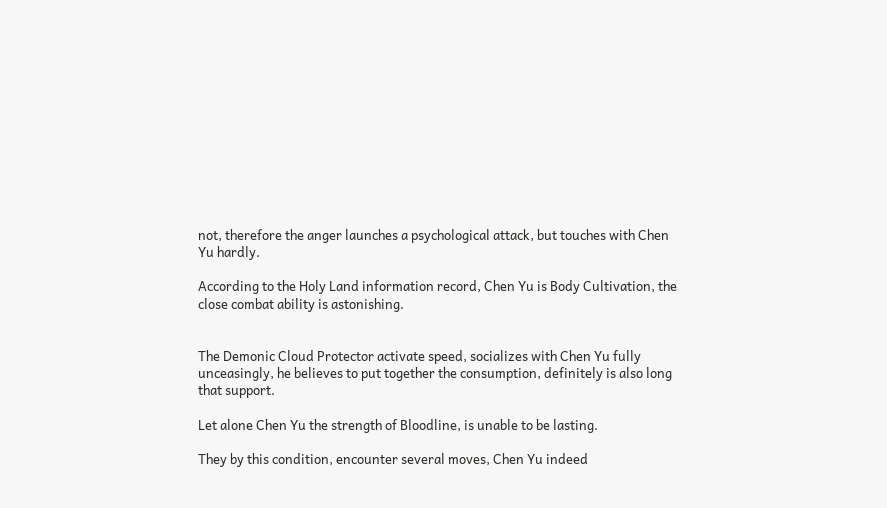not, therefore the anger launches a psychological attack, but touches with Chen Yu hardly.

According to the Holy Land information record, Chen Yu is Body Cultivation, the close combat ability is astonishing.


The Demonic Cloud Protector activate speed, socializes with Chen Yu fully unceasingly, he believes to put together the consumption, definitely is also long that support.

Let alone Chen Yu the strength of Bloodline, is unable to be lasting.

They by this condition, encounter several moves, Chen Yu indeed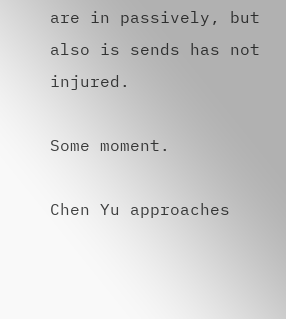are in passively, but also is sends has not injured.

Some moment.

Chen Yu approaches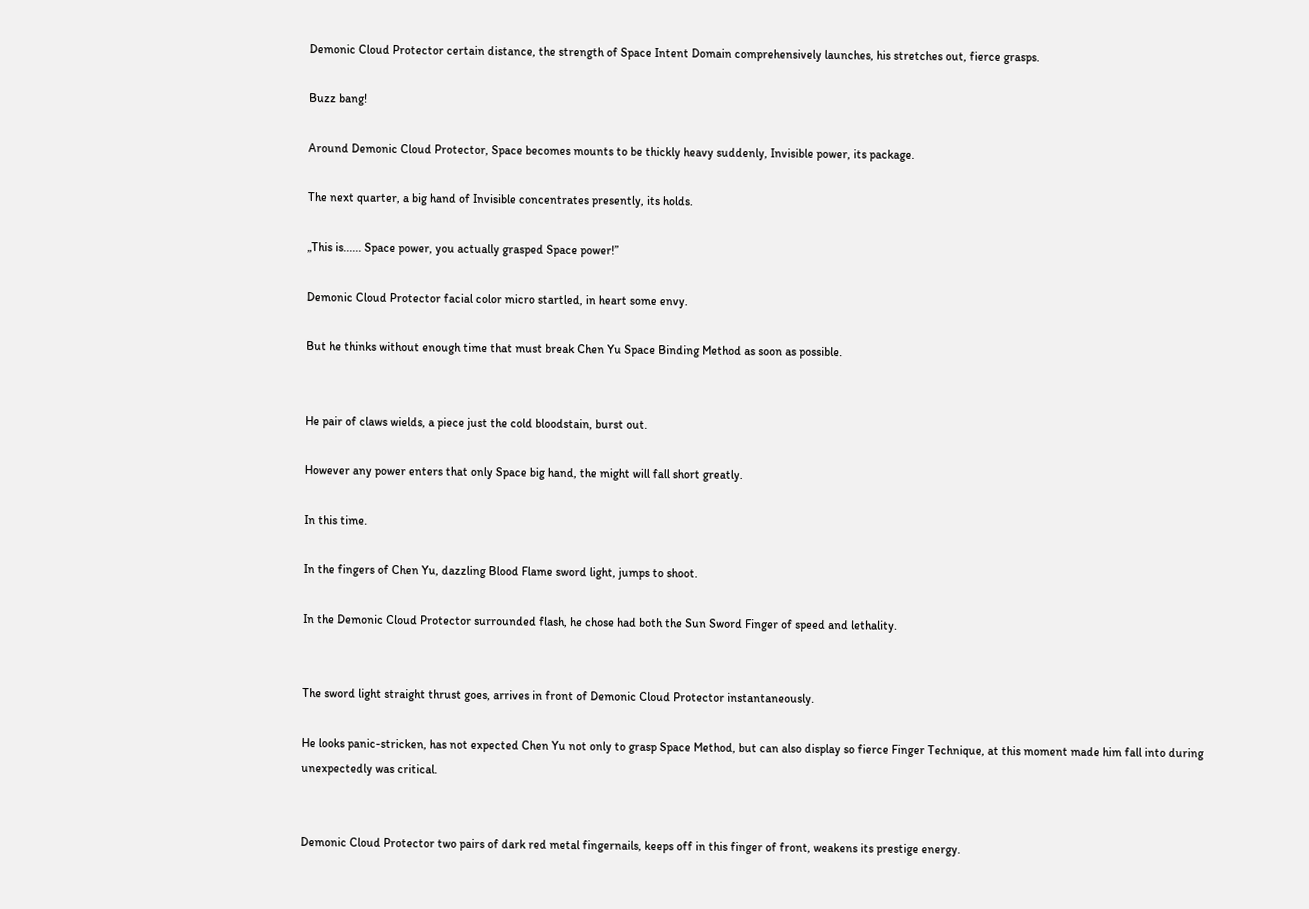Demonic Cloud Protector certain distance, the strength of Space Intent Domain comprehensively launches, his stretches out, fierce grasps.

Buzz bang!

Around Demonic Cloud Protector, Space becomes mounts to be thickly heavy suddenly, Invisible power, its package.

The next quarter, a big hand of Invisible concentrates presently, its holds.

„This is...... Space power, you actually grasped Space power!”

Demonic Cloud Protector facial color micro startled, in heart some envy.

But he thinks without enough time that must break Chen Yu Space Binding Method as soon as possible.


He pair of claws wields, a piece just the cold bloodstain, burst out.

However any power enters that only Space big hand, the might will fall short greatly.

In this time.

In the fingers of Chen Yu, dazzling Blood Flame sword light, jumps to shoot.

In the Demonic Cloud Protector surrounded flash, he chose had both the Sun Sword Finger of speed and lethality.


The sword light straight thrust goes, arrives in front of Demonic Cloud Protector instantaneously.

He looks panic-stricken, has not expected Chen Yu not only to grasp Space Method, but can also display so fierce Finger Technique, at this moment made him fall into during unexpectedly was critical.


Demonic Cloud Protector two pairs of dark red metal fingernails, keeps off in this finger of front, weakens its prestige energy.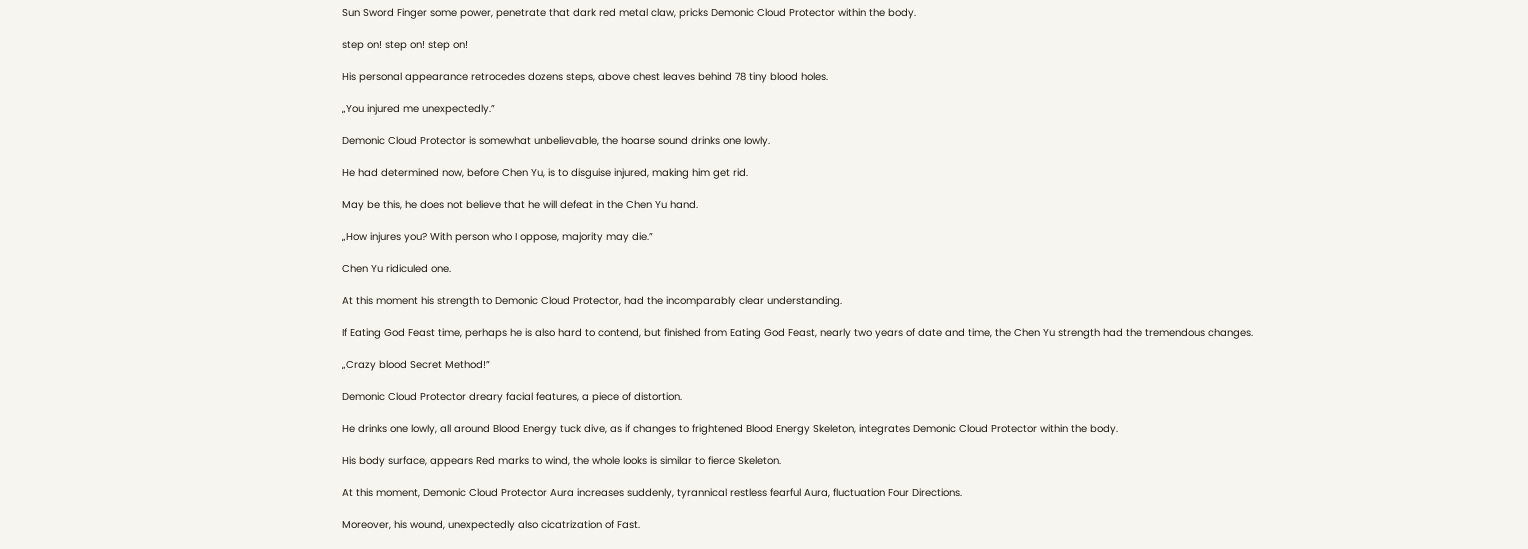Sun Sword Finger some power, penetrate that dark red metal claw, pricks Demonic Cloud Protector within the body.

step on! step on! step on!

His personal appearance retrocedes dozens steps, above chest leaves behind 78 tiny blood holes.

„You injured me unexpectedly.”

Demonic Cloud Protector is somewhat unbelievable, the hoarse sound drinks one lowly.

He had determined now, before Chen Yu, is to disguise injured, making him get rid.

May be this, he does not believe that he will defeat in the Chen Yu hand.

„How injures you? With person who I oppose, majority may die.”

Chen Yu ridiculed one.

At this moment his strength to Demonic Cloud Protector, had the incomparably clear understanding.

If Eating God Feast time, perhaps he is also hard to contend, but finished from Eating God Feast, nearly two years of date and time, the Chen Yu strength had the tremendous changes.

„Crazy blood Secret Method!”

Demonic Cloud Protector dreary facial features, a piece of distortion.

He drinks one lowly, all around Blood Energy tuck dive, as if changes to frightened Blood Energy Skeleton, integrates Demonic Cloud Protector within the body.

His body surface, appears Red marks to wind, the whole looks is similar to fierce Skeleton.

At this moment, Demonic Cloud Protector Aura increases suddenly, tyrannical restless fearful Aura, fluctuation Four Directions.

Moreover, his wound, unexpectedly also cicatrization of Fast.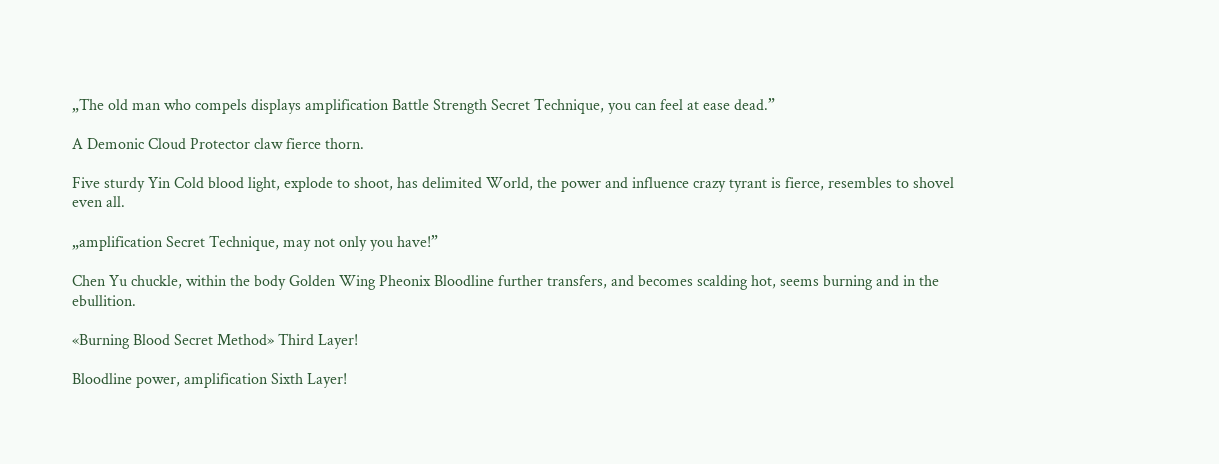„The old man who compels displays amplification Battle Strength Secret Technique, you can feel at ease dead.”

A Demonic Cloud Protector claw fierce thorn.

Five sturdy Yin Cold blood light, explode to shoot, has delimited World, the power and influence crazy tyrant is fierce, resembles to shovel even all.

„amplification Secret Technique, may not only you have!”

Chen Yu chuckle, within the body Golden Wing Pheonix Bloodline further transfers, and becomes scalding hot, seems burning and in the ebullition.

«Burning Blood Secret Method» Third Layer!

Bloodline power, amplification Sixth Layer!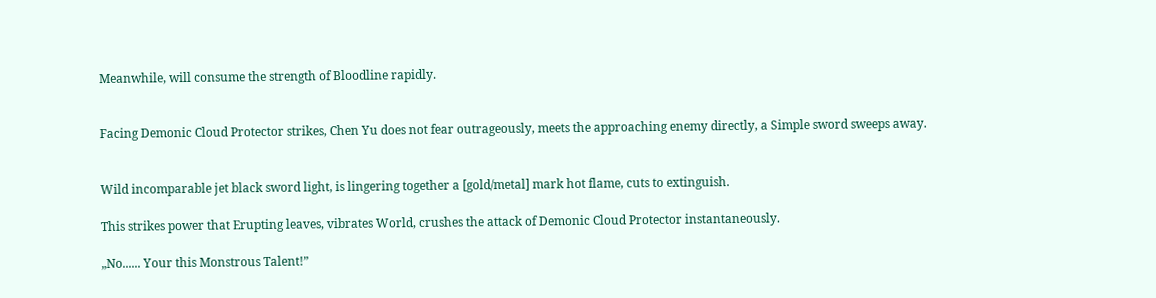Meanwhile, will consume the strength of Bloodline rapidly.


Facing Demonic Cloud Protector strikes, Chen Yu does not fear outrageously, meets the approaching enemy directly, a Simple sword sweeps away.


Wild incomparable jet black sword light, is lingering together a [gold/metal] mark hot flame, cuts to extinguish.

This strikes power that Erupting leaves, vibrates World, crushes the attack of Demonic Cloud Protector instantaneously.

„No...... Your this Monstrous Talent!”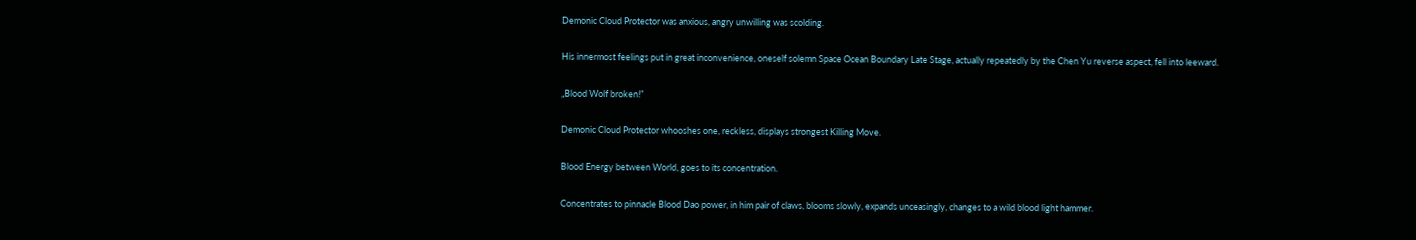Demonic Cloud Protector was anxious, angry unwilling was scolding.

His innermost feelings put in great inconvenience, oneself solemn Space Ocean Boundary Late Stage, actually repeatedly by the Chen Yu reverse aspect, fell into leeward.

„Blood Wolf broken!”

Demonic Cloud Protector whooshes one, reckless, displays strongest Killing Move.

Blood Energy between World, goes to its concentration.

Concentrates to pinnacle Blood Dao power, in him pair of claws, blooms slowly, expands unceasingly, changes to a wild blood light hammer.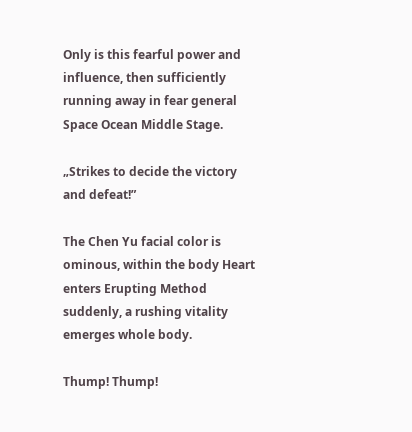Only is this fearful power and influence, then sufficiently running away in fear general Space Ocean Middle Stage.

„Strikes to decide the victory and defeat!”

The Chen Yu facial color is ominous, within the body Heart enters Erupting Method suddenly, a rushing vitality emerges whole body.

Thump! Thump!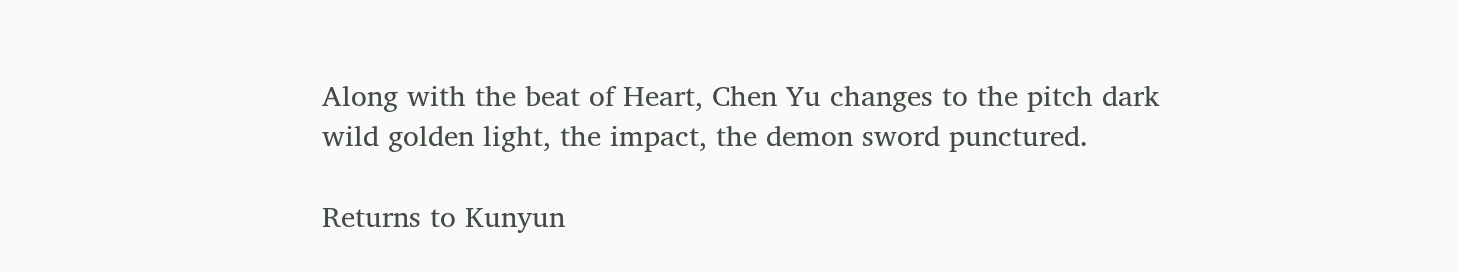Along with the beat of Heart, Chen Yu changes to the pitch dark wild golden light, the impact, the demon sword punctured.

Returns to Kunyun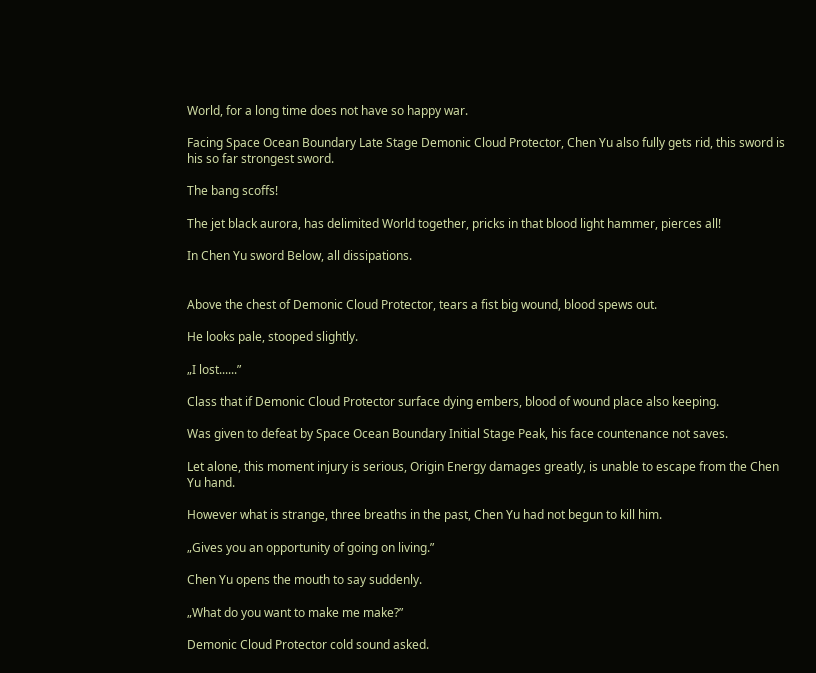World, for a long time does not have so happy war.

Facing Space Ocean Boundary Late Stage Demonic Cloud Protector, Chen Yu also fully gets rid, this sword is his so far strongest sword.

The bang scoffs!

The jet black aurora, has delimited World together, pricks in that blood light hammer, pierces all!

In Chen Yu sword Below, all dissipations.


Above the chest of Demonic Cloud Protector, tears a fist big wound, blood spews out.

He looks pale, stooped slightly.

„I lost......”

Class that if Demonic Cloud Protector surface dying embers, blood of wound place also keeping.

Was given to defeat by Space Ocean Boundary Initial Stage Peak, his face countenance not saves.

Let alone, this moment injury is serious, Origin Energy damages greatly, is unable to escape from the Chen Yu hand.

However what is strange, three breaths in the past, Chen Yu had not begun to kill him.

„Gives you an opportunity of going on living.”

Chen Yu opens the mouth to say suddenly.

„What do you want to make me make?”

Demonic Cloud Protector cold sound asked.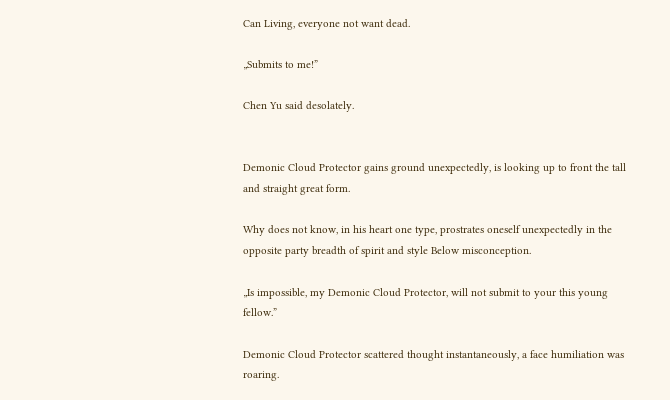Can Living, everyone not want dead.

„Submits to me!”

Chen Yu said desolately.


Demonic Cloud Protector gains ground unexpectedly, is looking up to front the tall and straight great form.

Why does not know, in his heart one type, prostrates oneself unexpectedly in the opposite party breadth of spirit and style Below misconception.

„Is impossible, my Demonic Cloud Protector, will not submit to your this young fellow.”

Demonic Cloud Protector scattered thought instantaneously, a face humiliation was roaring.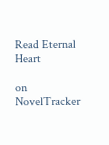Read Eternal Heart

on NovelTracker